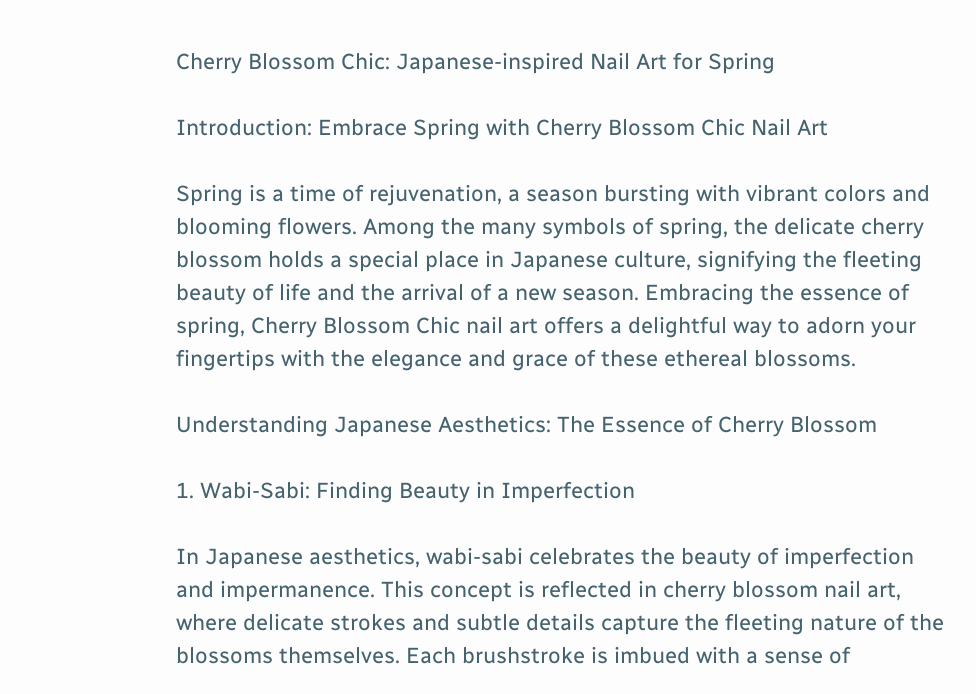Cherry Blossom Chic: Japanese-inspired Nail Art for Spring

Introduction: Embrace Spring with Cherry Blossom Chic Nail Art

Spring is a time of rejuvenation, a season bursting with vibrant colors and blooming flowers. Among the many symbols of spring, the delicate cherry blossom holds a special place in Japanese culture, signifying the fleeting beauty of life and the arrival of a new season. Embracing the essence of spring, Cherry Blossom Chic nail art offers a delightful way to adorn your fingertips with the elegance and grace of these ethereal blossoms.

Understanding Japanese Aesthetics: The Essence of Cherry Blossom

1. Wabi-Sabi: Finding Beauty in Imperfection

In Japanese aesthetics, wabi-sabi celebrates the beauty of imperfection and impermanence. This concept is reflected in cherry blossom nail art, where delicate strokes and subtle details capture the fleeting nature of the blossoms themselves. Each brushstroke is imbued with a sense of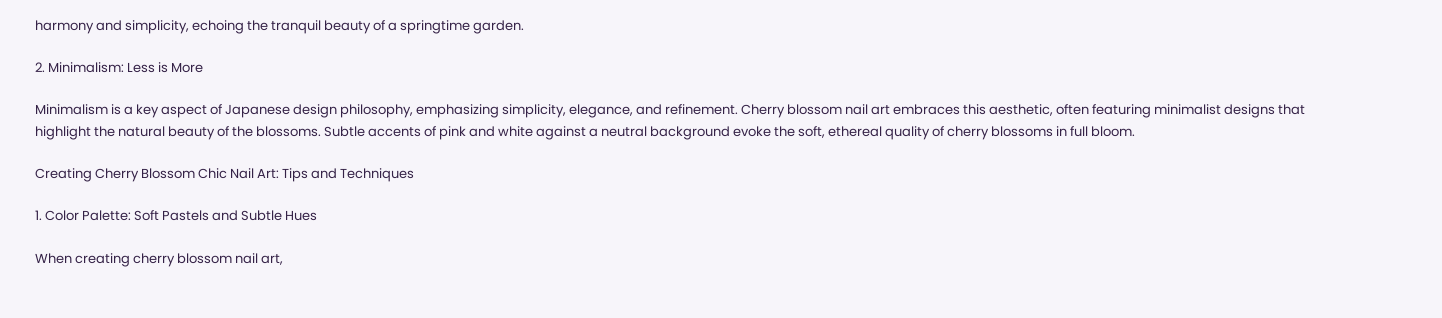harmony and simplicity, echoing the tranquil beauty of a springtime garden.

2. Minimalism: Less is More

Minimalism is a key aspect of Japanese design philosophy, emphasizing simplicity, elegance, and refinement. Cherry blossom nail art embraces this aesthetic, often featuring minimalist designs that highlight the natural beauty of the blossoms. Subtle accents of pink and white against a neutral background evoke the soft, ethereal quality of cherry blossoms in full bloom.

Creating Cherry Blossom Chic Nail Art: Tips and Techniques

1. Color Palette: Soft Pastels and Subtle Hues

When creating cherry blossom nail art,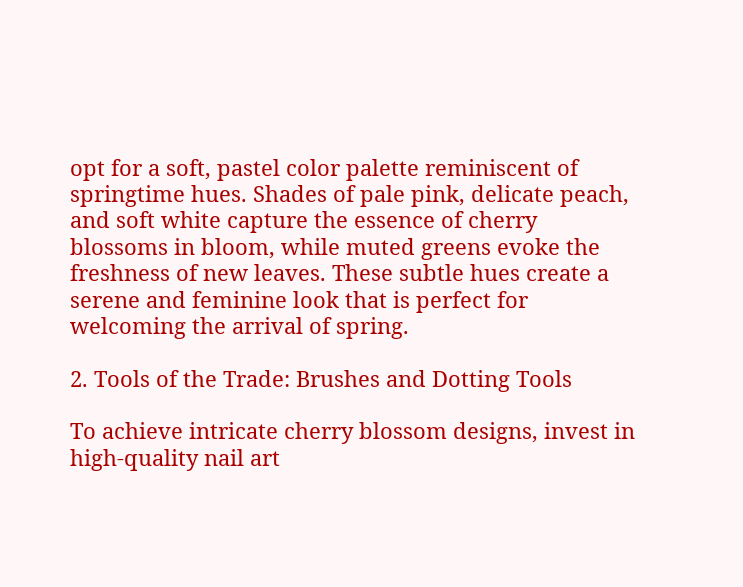opt for a soft, pastel color palette reminiscent of springtime hues. Shades of pale pink, delicate peach, and soft white capture the essence of cherry blossoms in bloom, while muted greens evoke the freshness of new leaves. These subtle hues create a serene and feminine look that is perfect for welcoming the arrival of spring.

2. Tools of the Trade: Brushes and Dotting Tools

To achieve intricate cherry blossom designs, invest in high-quality nail art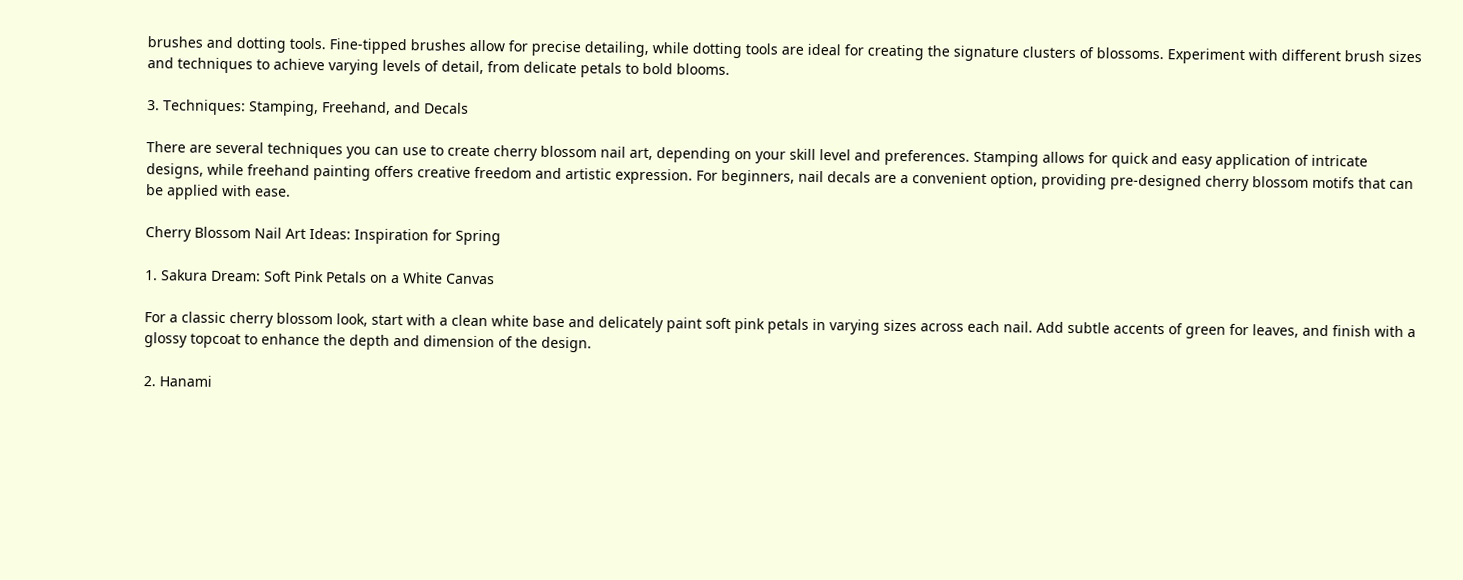brushes and dotting tools. Fine-tipped brushes allow for precise detailing, while dotting tools are ideal for creating the signature clusters of blossoms. Experiment with different brush sizes and techniques to achieve varying levels of detail, from delicate petals to bold blooms.

3. Techniques: Stamping, Freehand, and Decals

There are several techniques you can use to create cherry blossom nail art, depending on your skill level and preferences. Stamping allows for quick and easy application of intricate designs, while freehand painting offers creative freedom and artistic expression. For beginners, nail decals are a convenient option, providing pre-designed cherry blossom motifs that can be applied with ease.

Cherry Blossom Nail Art Ideas: Inspiration for Spring

1. Sakura Dream: Soft Pink Petals on a White Canvas

For a classic cherry blossom look, start with a clean white base and delicately paint soft pink petals in varying sizes across each nail. Add subtle accents of green for leaves, and finish with a glossy topcoat to enhance the depth and dimension of the design.

2. Hanami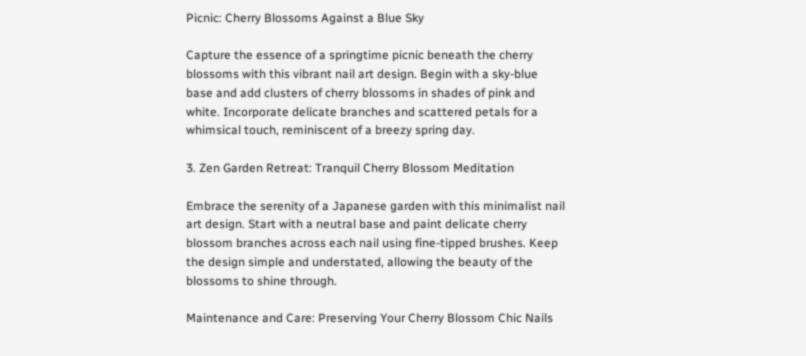Picnic: Cherry Blossoms Against a Blue Sky

Capture the essence of a springtime picnic beneath the cherry blossoms with this vibrant nail art design. Begin with a sky-blue base and add clusters of cherry blossoms in shades of pink and white. Incorporate delicate branches and scattered petals for a whimsical touch, reminiscent of a breezy spring day.

3. Zen Garden Retreat: Tranquil Cherry Blossom Meditation

Embrace the serenity of a Japanese garden with this minimalist nail art design. Start with a neutral base and paint delicate cherry blossom branches across each nail using fine-tipped brushes. Keep the design simple and understated, allowing the beauty of the blossoms to shine through.

Maintenance and Care: Preserving Your Cherry Blossom Chic Nails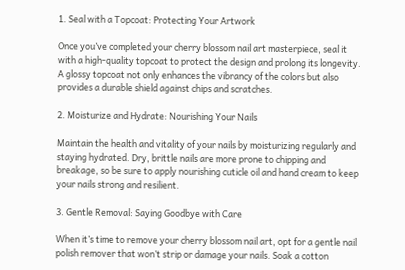1. Seal with a Topcoat: Protecting Your Artwork

Once you’ve completed your cherry blossom nail art masterpiece, seal it with a high-quality topcoat to protect the design and prolong its longevity. A glossy topcoat not only enhances the vibrancy of the colors but also provides a durable shield against chips and scratches.

2. Moisturize and Hydrate: Nourishing Your Nails

Maintain the health and vitality of your nails by moisturizing regularly and staying hydrated. Dry, brittle nails are more prone to chipping and breakage, so be sure to apply nourishing cuticle oil and hand cream to keep your nails strong and resilient.

3. Gentle Removal: Saying Goodbye with Care

When it’s time to remove your cherry blossom nail art, opt for a gentle nail polish remover that won’t strip or damage your nails. Soak a cotton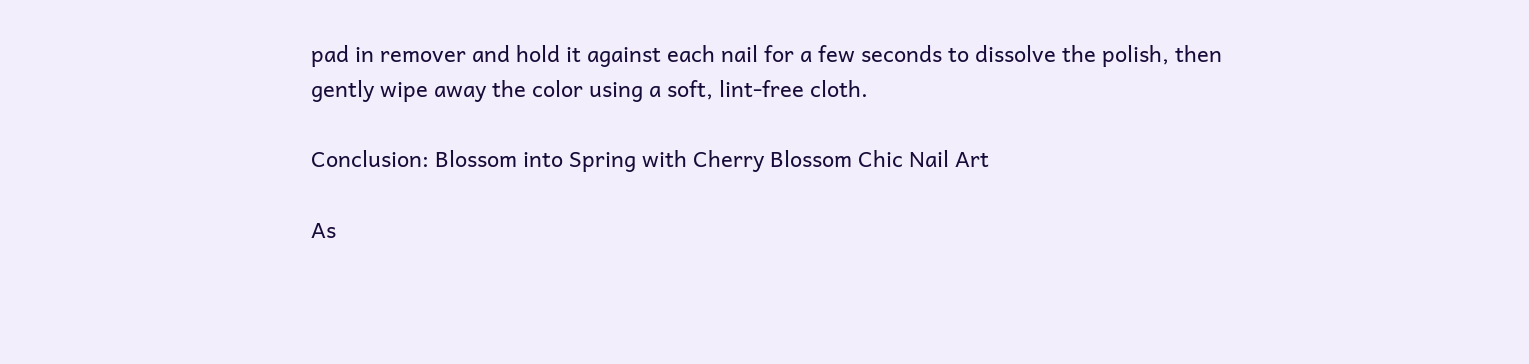pad in remover and hold it against each nail for a few seconds to dissolve the polish, then gently wipe away the color using a soft, lint-free cloth.

Conclusion: Blossom into Spring with Cherry Blossom Chic Nail Art

As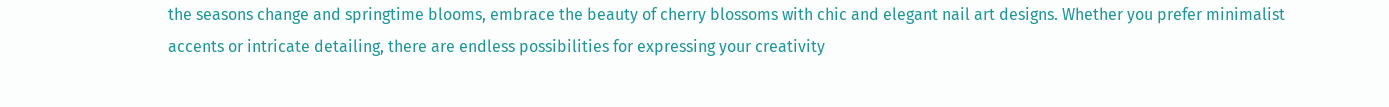the seasons change and springtime blooms, embrace the beauty of cherry blossoms with chic and elegant nail art designs. Whether you prefer minimalist accents or intricate detailing, there are endless possibilities for expressing your creativity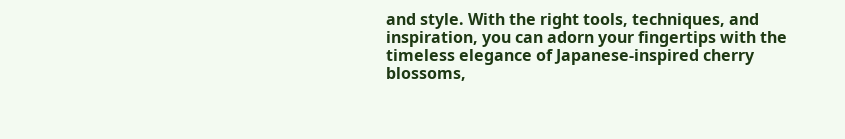and style. With the right tools, techniques, and inspiration, you can adorn your fingertips with the timeless elegance of Japanese-inspired cherry blossoms,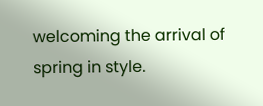welcoming the arrival of spring in style.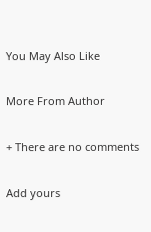You May Also Like

More From Author

+ There are no comments

Add yours